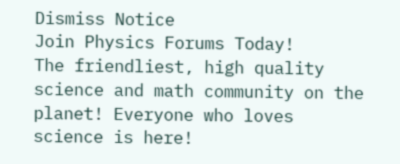Dismiss Notice
Join Physics Forums Today!
The friendliest, high quality science and math community on the planet! Everyone who loves science is here!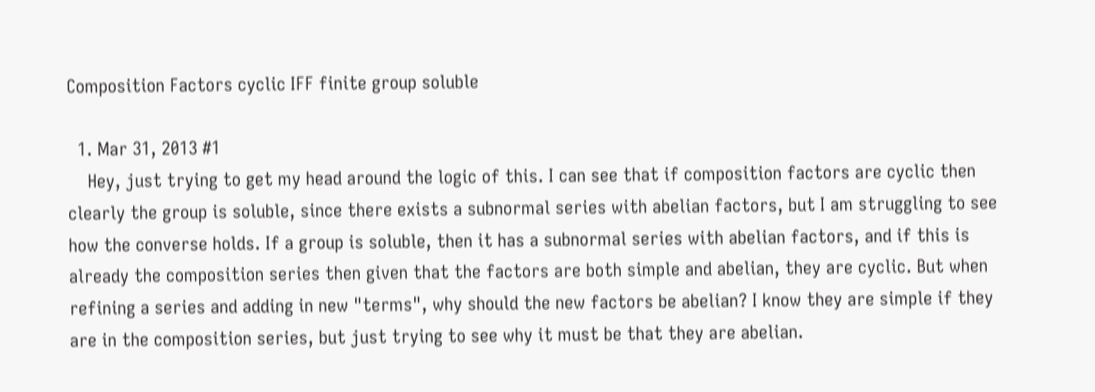Composition Factors cyclic IFF finite group soluble

  1. Mar 31, 2013 #1
    Hey, just trying to get my head around the logic of this. I can see that if composition factors are cyclic then clearly the group is soluble, since there exists a subnormal series with abelian factors, but I am struggling to see how the converse holds. If a group is soluble, then it has a subnormal series with abelian factors, and if this is already the composition series then given that the factors are both simple and abelian, they are cyclic. But when refining a series and adding in new "terms", why should the new factors be abelian? I know they are simple if they are in the composition series, but just trying to see why it must be that they are abelian.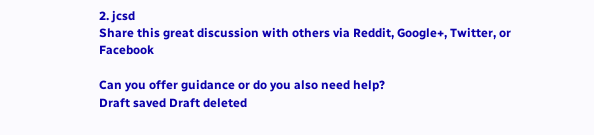2. jcsd
Share this great discussion with others via Reddit, Google+, Twitter, or Facebook

Can you offer guidance or do you also need help?
Draft saved Draft deleted